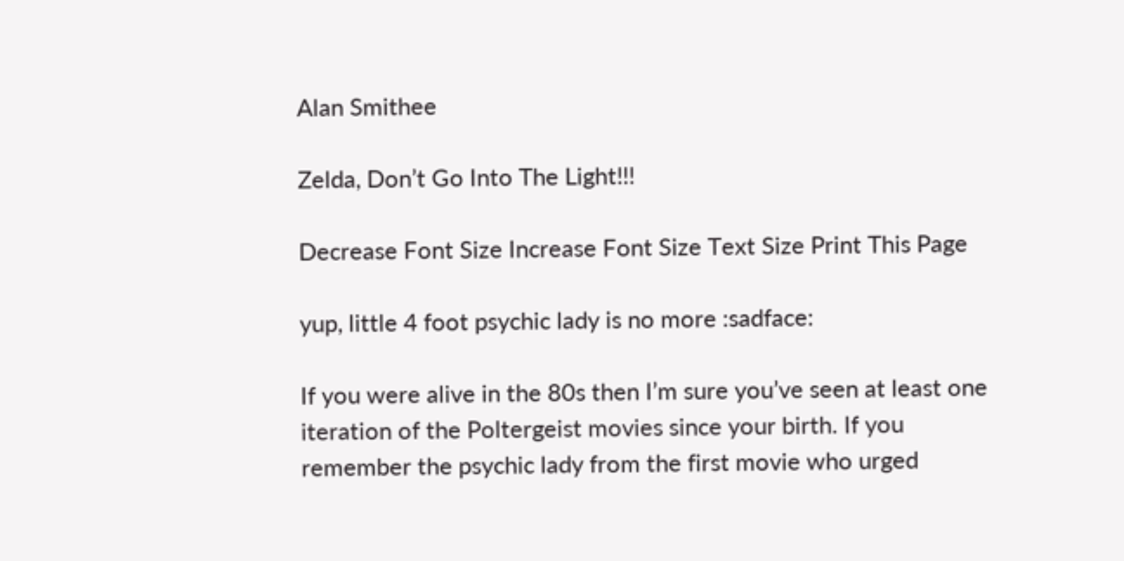Alan Smithee

Zelda, Don’t Go Into The Light!!!

Decrease Font Size Increase Font Size Text Size Print This Page

yup, little 4 foot psychic lady is no more :sadface:

If you were alive in the 80s then I’m sure you’ve seen at least one iteration of the Poltergeist movies since your birth. If you remember the psychic lady from the first movie who urged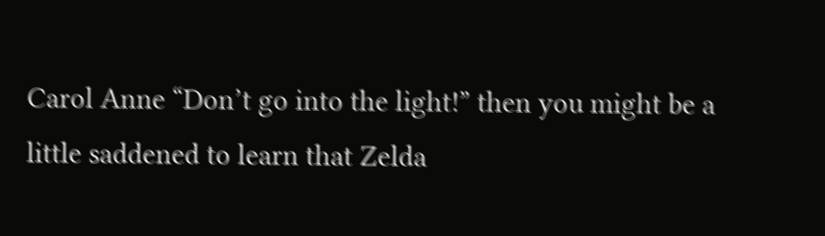Carol Anne “Don’t go into the light!” then you might be a little saddened to learn that Zelda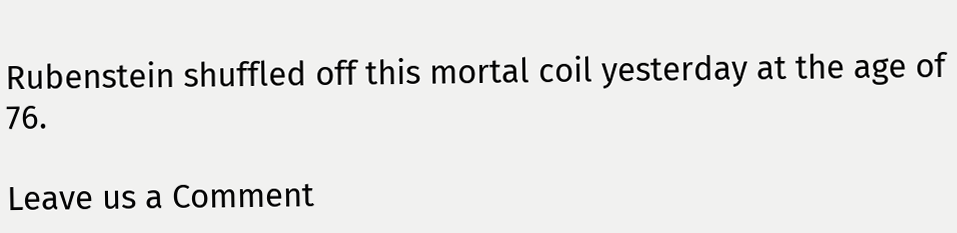Rubenstein shuffled off this mortal coil yesterday at the age of 76.

Leave us a Comment